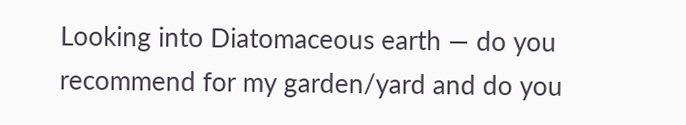Looking into Diatomaceous earth — do you recommend for my garden/yard and do you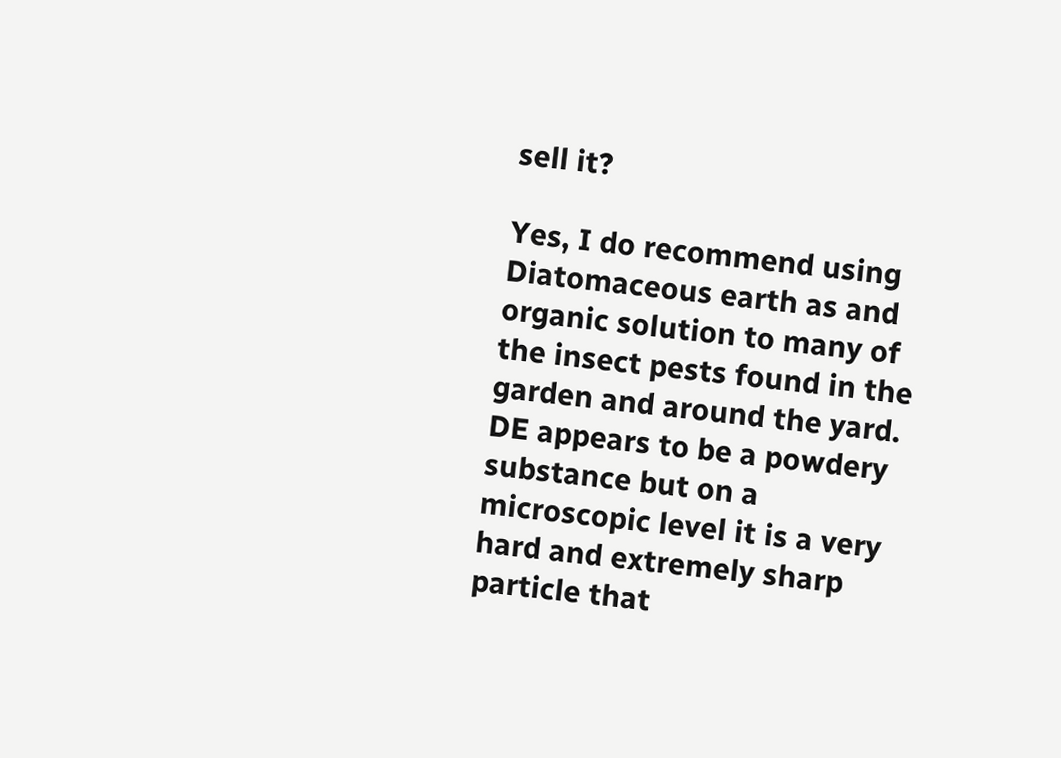sell it?

Yes, I do recommend using Diatomaceous earth as and organic solution to many of the insect pests found in the garden and around the yard. DE appears to be a powdery substance but on a microscopic level it is a very hard and extremely sharp particle that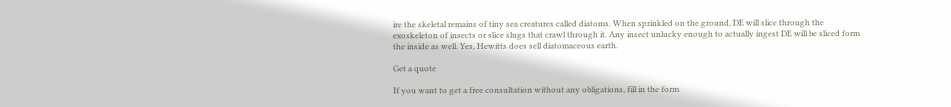ire the skeletal remains of tiny sea creatures called diatoms. When sprinkled on the ground, DE will slice through the exoskeleton of insects or slice slugs that crawl through it. Any insect unlucky enough to actually ingest DE will be sliced form the inside as well. Yes, Hewitts does sell diatomaceous earth.

Get a quote

If you want to get a free consultation without any obligations, fill in the form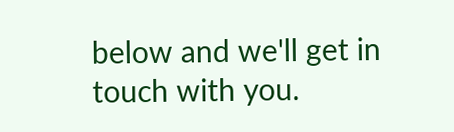below and we'll get in touch with you.